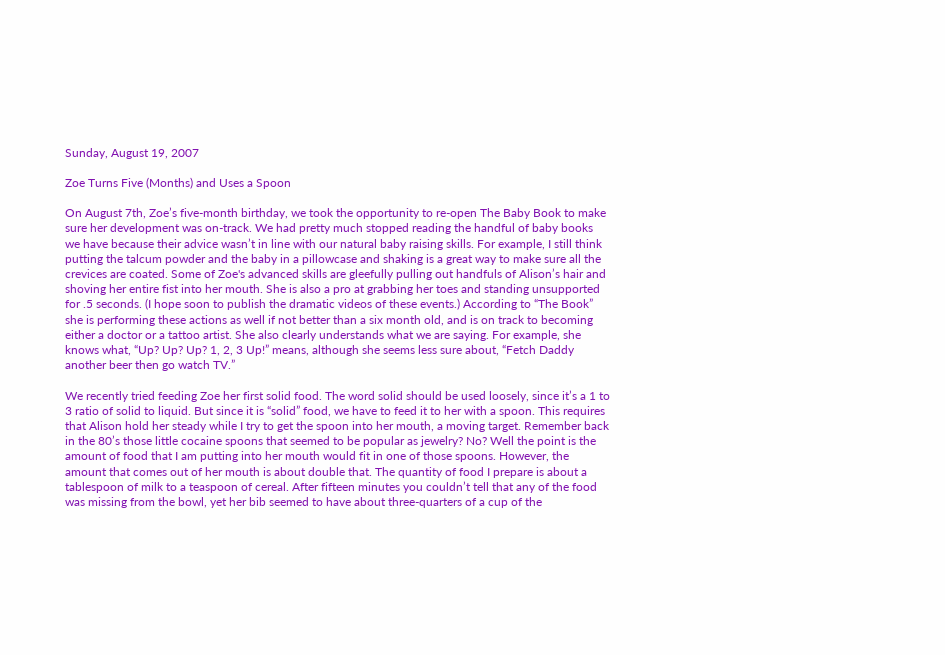Sunday, August 19, 2007

Zoe Turns Five (Months) and Uses a Spoon

On August 7th, Zoe’s five-month birthday, we took the opportunity to re-open The Baby Book to make sure her development was on-track. We had pretty much stopped reading the handful of baby books we have because their advice wasn’t in line with our natural baby raising skills. For example, I still think putting the talcum powder and the baby in a pillowcase and shaking is a great way to make sure all the crevices are coated. Some of Zoe's advanced skills are gleefully pulling out handfuls of Alison’s hair and shoving her entire fist into her mouth. She is also a pro at grabbing her toes and standing unsupported for .5 seconds. (I hope soon to publish the dramatic videos of these events.) According to “The Book” she is performing these actions as well if not better than a six month old, and is on track to becoming either a doctor or a tattoo artist. She also clearly understands what we are saying. For example, she knows what, “Up? Up? Up? 1, 2, 3 Up!” means, although she seems less sure about, “Fetch Daddy another beer then go watch TV.”

We recently tried feeding Zoe her first solid food. The word solid should be used loosely, since it’s a 1 to 3 ratio of solid to liquid. But since it is “solid” food, we have to feed it to her with a spoon. This requires that Alison hold her steady while I try to get the spoon into her mouth, a moving target. Remember back in the 80’s those little cocaine spoons that seemed to be popular as jewelry? No? Well the point is the amount of food that I am putting into her mouth would fit in one of those spoons. However, the amount that comes out of her mouth is about double that. The quantity of food I prepare is about a tablespoon of milk to a teaspoon of cereal. After fifteen minutes you couldn’t tell that any of the food was missing from the bowl, yet her bib seemed to have about three-quarters of a cup of the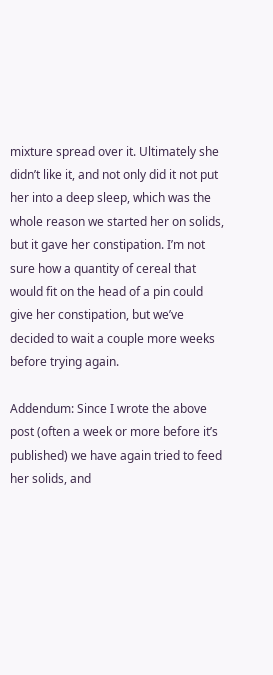mixture spread over it. Ultimately she didn’t like it, and not only did it not put her into a deep sleep, which was the whole reason we started her on solids, but it gave her constipation. I’m not sure how a quantity of cereal that would fit on the head of a pin could give her constipation, but we’ve decided to wait a couple more weeks before trying again.

Addendum: Since I wrote the above post (often a week or more before it’s published) we have again tried to feed her solids, and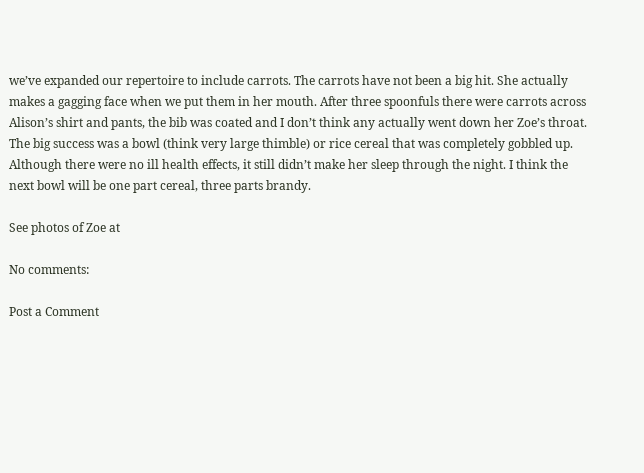we’ve expanded our repertoire to include carrots. The carrots have not been a big hit. She actually makes a gagging face when we put them in her mouth. After three spoonfuls there were carrots across Alison’s shirt and pants, the bib was coated and I don’t think any actually went down her Zoe’s throat. The big success was a bowl (think very large thimble) or rice cereal that was completely gobbled up. Although there were no ill health effects, it still didn’t make her sleep through the night. I think the next bowl will be one part cereal, three parts brandy.

See photos of Zoe at

No comments:

Post a Comment